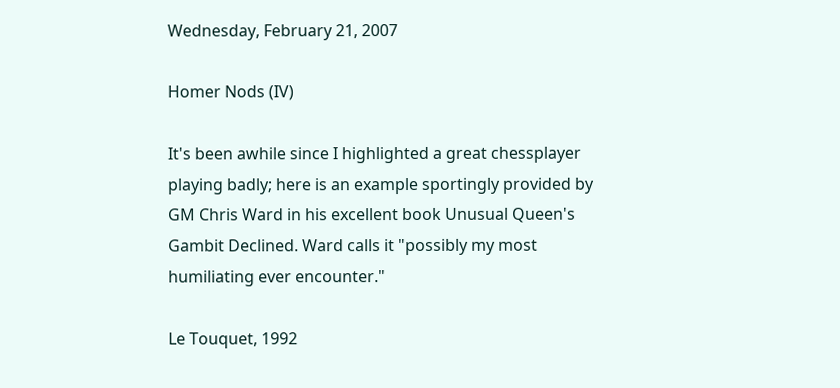Wednesday, February 21, 2007

Homer Nods (IV)

It's been awhile since I highlighted a great chessplayer playing badly; here is an example sportingly provided by GM Chris Ward in his excellent book Unusual Queen's Gambit Declined. Ward calls it "possibly my most humiliating ever encounter."

Le Touquet, 1992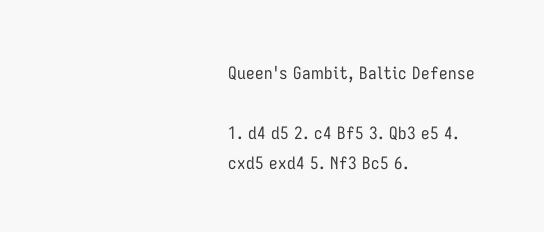Queen's Gambit, Baltic Defense

1. d4 d5 2. c4 Bf5 3. Qb3 e5 4. cxd5 exd4 5. Nf3 Bc5 6.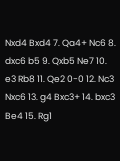Nxd4 Bxd4 7. Qa4+ Nc6 8. dxc6 b5 9. Qxb5 Ne7 10. e3 Rb8 11. Qe2 0-0 12. Nc3 Nxc6 13. g4 Bxc3+ 14. bxc3 Be4 15. Rg1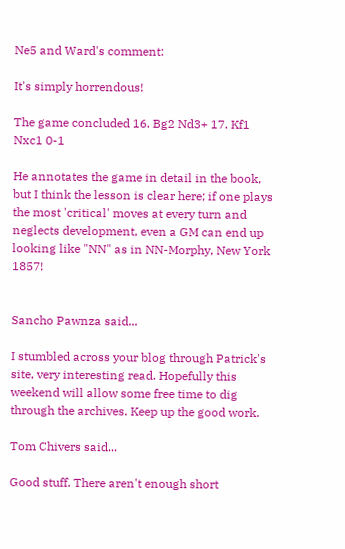Ne5 and Ward's comment:

It's simply horrendous!

The game concluded 16. Bg2 Nd3+ 17. Kf1 Nxc1 0-1

He annotates the game in detail in the book, but I think the lesson is clear here; if one plays the most 'critical' moves at every turn and neglects development, even a GM can end up looking like "NN" as in NN-Morphy, New York 1857!


Sancho Pawnza said...

I stumbled across your blog through Patrick's site, very interesting read. Hopefully this weekend will allow some free time to dig through the archives. Keep up the good work.

Tom Chivers said...

Good stuff. There aren't enough short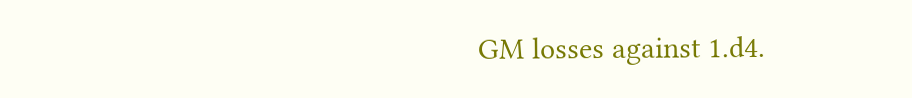GM losses against 1.d4.